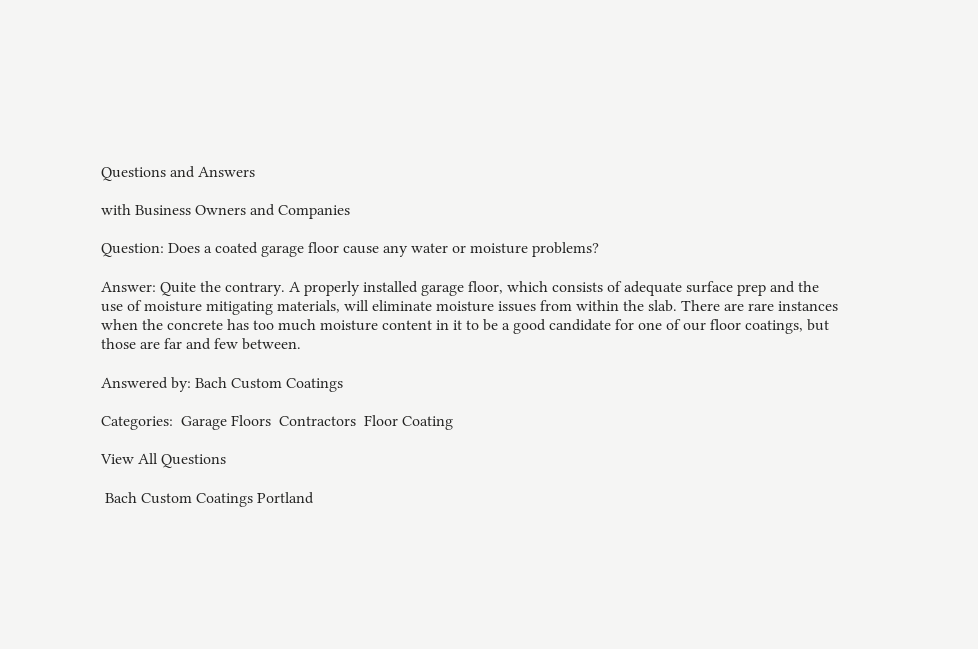Questions and Answers

with Business Owners and Companies

Question: Does a coated garage floor cause any water or moisture problems?

Answer: Quite the contrary. A properly installed garage floor, which consists of adequate surface prep and the use of moisture mitigating materials, will eliminate moisture issues from within the slab. There are rare instances when the concrete has too much moisture content in it to be a good candidate for one of our floor coatings, but those are far and few between.

Answered by: Bach Custom Coatings

Categories:  Garage Floors  Contractors  Floor Coating

View All Questions

 Bach Custom Coatings Portland